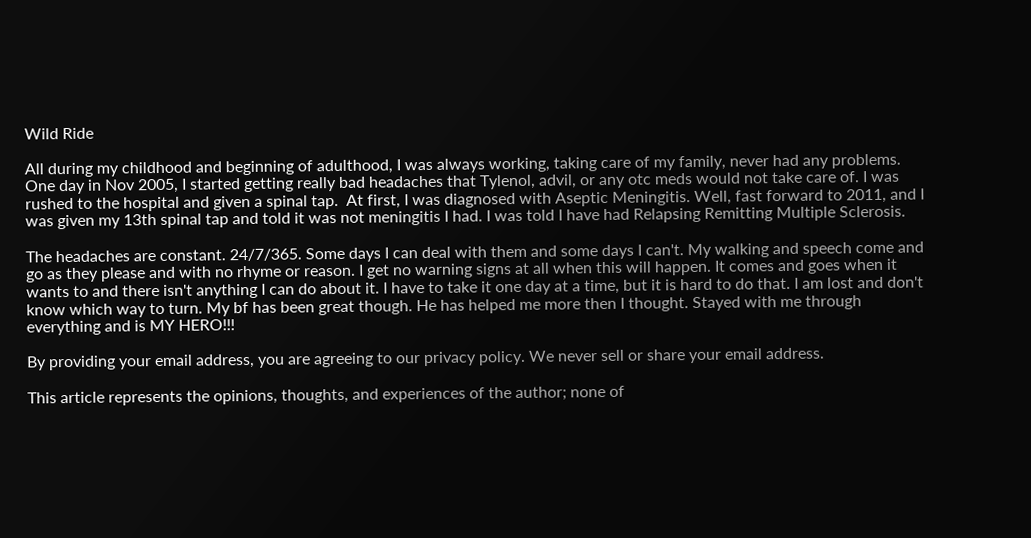Wild Ride

All during my childhood and beginning of adulthood, I was always working, taking care of my family, never had any problems. One day in Nov 2005, I started getting really bad headaches that Tylenol, advil, or any otc meds would not take care of. I was rushed to the hospital and given a spinal tap.  At first, I was diagnosed with Aseptic Meningitis. Well, fast forward to 2011, and I was given my 13th spinal tap and told it was not meningitis I had. I was told I have had Relapsing Remitting Multiple Sclerosis.

The headaches are constant. 24/7/365. Some days I can deal with them and some days I can't. My walking and speech come and go as they please and with no rhyme or reason. I get no warning signs at all when this will happen. It comes and goes when it wants to and there isn't anything I can do about it. I have to take it one day at a time, but it is hard to do that. I am lost and don't know which way to turn. My bf has been great though. He has helped me more then I thought. Stayed with me through everything and is MY HERO!!!

By providing your email address, you are agreeing to our privacy policy. We never sell or share your email address.

This article represents the opinions, thoughts, and experiences of the author; none of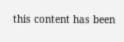this content has been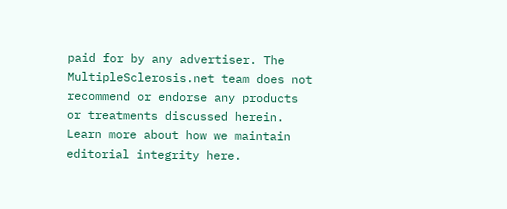paid for by any advertiser. The MultipleSclerosis.net team does not recommend or endorse any products or treatments discussed herein. Learn more about how we maintain editorial integrity here.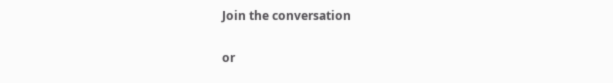Join the conversation

or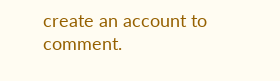create an account to comment.